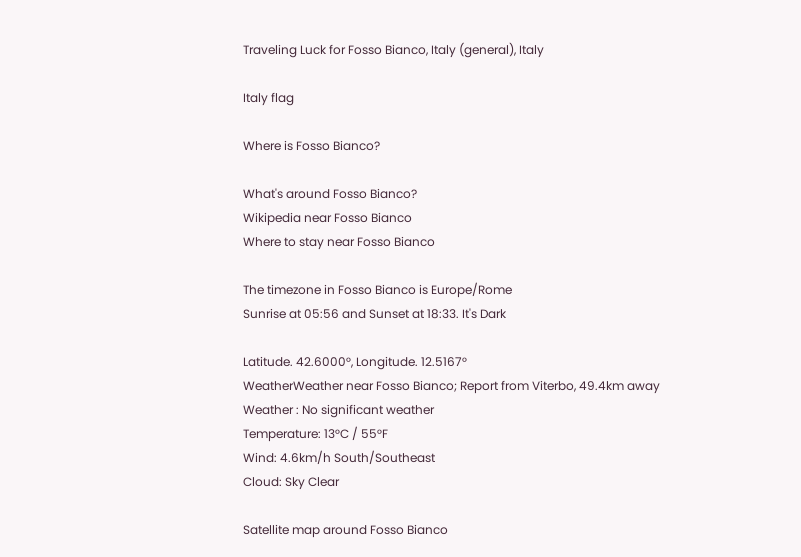Traveling Luck for Fosso Bianco, Italy (general), Italy

Italy flag

Where is Fosso Bianco?

What's around Fosso Bianco?
Wikipedia near Fosso Bianco
Where to stay near Fosso Bianco

The timezone in Fosso Bianco is Europe/Rome
Sunrise at 05:56 and Sunset at 18:33. It's Dark

Latitude. 42.6000°, Longitude. 12.5167°
WeatherWeather near Fosso Bianco; Report from Viterbo, 49.4km away
Weather : No significant weather
Temperature: 13°C / 55°F
Wind: 4.6km/h South/Southeast
Cloud: Sky Clear

Satellite map around Fosso Bianco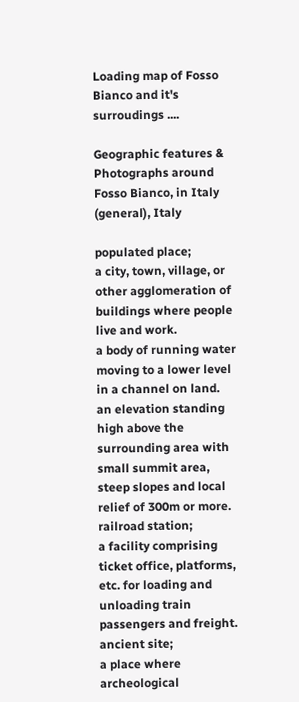Loading map of Fosso Bianco and it's surroudings ....

Geographic features & Photographs around Fosso Bianco, in Italy (general), Italy

populated place;
a city, town, village, or other agglomeration of buildings where people live and work.
a body of running water moving to a lower level in a channel on land.
an elevation standing high above the surrounding area with small summit area, steep slopes and local relief of 300m or more.
railroad station;
a facility comprising ticket office, platforms, etc. for loading and unloading train passengers and freight.
ancient site;
a place where archeological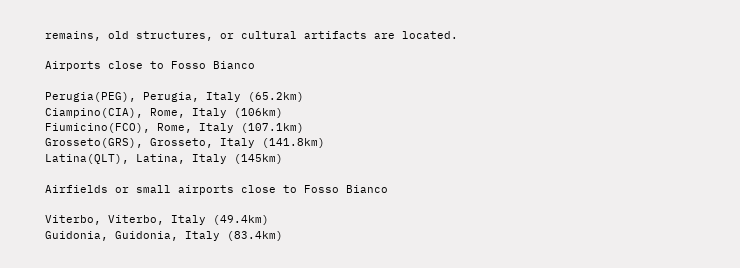remains, old structures, or cultural artifacts are located.

Airports close to Fosso Bianco

Perugia(PEG), Perugia, Italy (65.2km)
Ciampino(CIA), Rome, Italy (106km)
Fiumicino(FCO), Rome, Italy (107.1km)
Grosseto(GRS), Grosseto, Italy (141.8km)
Latina(QLT), Latina, Italy (145km)

Airfields or small airports close to Fosso Bianco

Viterbo, Viterbo, Italy (49.4km)
Guidonia, Guidonia, Italy (83.4km)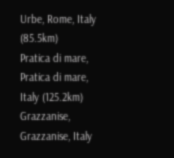Urbe, Rome, Italy (85.5km)
Pratica di mare, Pratica di mare, Italy (125.2km)
Grazzanise, Grazzanise, Italy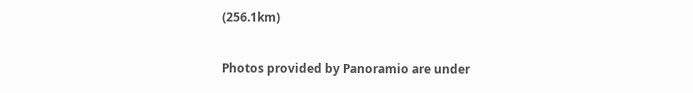(256.1km)

Photos provided by Panoramio are under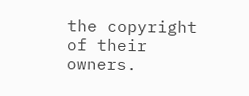the copyright of their owners.